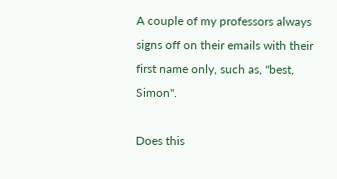A couple of my professors always signs off on their emails with their first name only, such as, "best, Simon".

Does this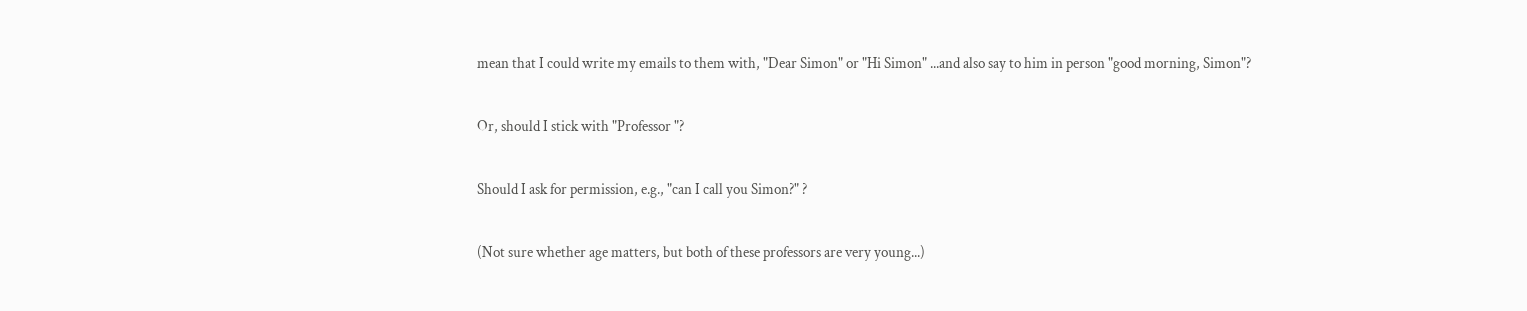mean that I could write my emails to them with, "Dear Simon" or "Hi Simon" ...and also say to him in person "good morning, Simon"?

Or, should I stick with "Professor "?

Should I ask for permission, e.g., "can I call you Simon?" ?

(Not sure whether age matters, but both of these professors are very young...)